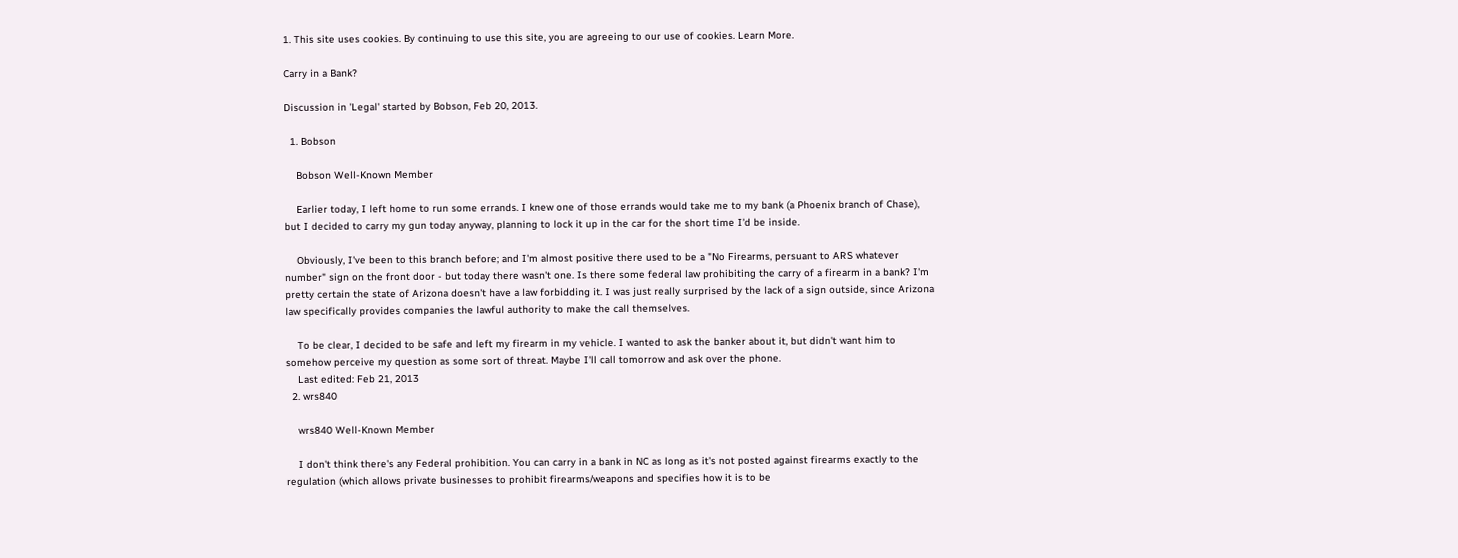1. This site uses cookies. By continuing to use this site, you are agreeing to our use of cookies. Learn More.

Carry in a Bank?

Discussion in 'Legal' started by Bobson, Feb 20, 2013.

  1. Bobson

    Bobson Well-Known Member

    Earlier today, I left home to run some errands. I knew one of those errands would take me to my bank (a Phoenix branch of Chase), but I decided to carry my gun today anyway, planning to lock it up in the car for the short time I'd be inside.

    Obviously, I've been to this branch before; and I'm almost positive there used to be a "No Firearms, persuant to ARS whatever number" sign on the front door - but today there wasn't one. Is there some federal law prohibiting the carry of a firearm in a bank? I'm pretty certain the state of Arizona doesn't have a law forbidding it. I was just really surprised by the lack of a sign outside, since Arizona law specifically provides companies the lawful authority to make the call themselves.

    To be clear, I decided to be safe and left my firearm in my vehicle. I wanted to ask the banker about it, but didn't want him to somehow perceive my question as some sort of threat. Maybe I'll call tomorrow and ask over the phone.
    Last edited: Feb 21, 2013
  2. wrs840

    wrs840 Well-Known Member

    I don't think there's any Federal prohibition. You can carry in a bank in NC as long as it's not posted against firearms exactly to the regulation (which allows private businesses to prohibit firearms/weapons and specifies how it is to be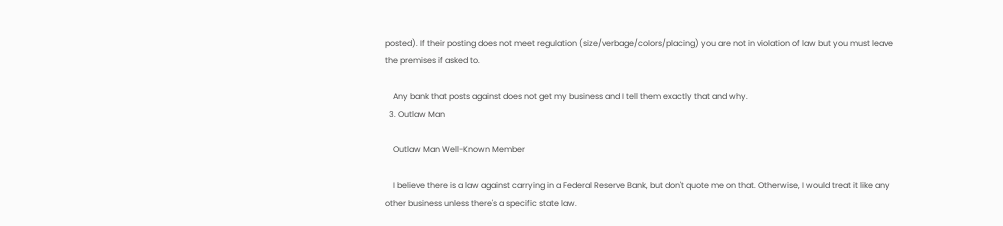posted). If their posting does not meet regulation (size/verbage/colors/placing) you are not in violation of law but you must leave the premises if asked to.

    Any bank that posts against does not get my business and I tell them exactly that and why.
  3. Outlaw Man

    Outlaw Man Well-Known Member

    I believe there is a law against carrying in a Federal Reserve Bank, but don't quote me on that. Otherwise, I would treat it like any other business unless there's a specific state law.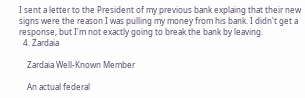I sent a letter to the President of my previous bank explaing that their new signs were the reason I was pulling my money from his bank. I didn't get a response, but I'm not exactly going to break the bank by leaving.
  4. Zardaia

    Zardaia Well-Known Member

    An actual federal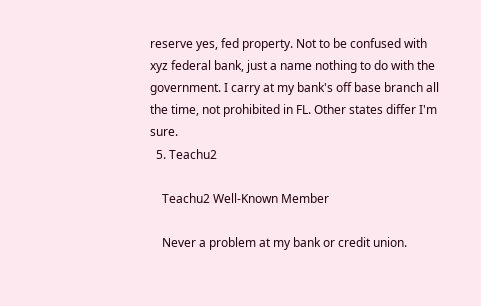reserve yes, fed property. Not to be confused with xyz federal bank, just a name nothing to do with the government. I carry at my bank's off base branch all the time, not prohibited in FL. Other states differ I'm sure.
  5. Teachu2

    Teachu2 Well-Known Member

    Never a problem at my bank or credit union.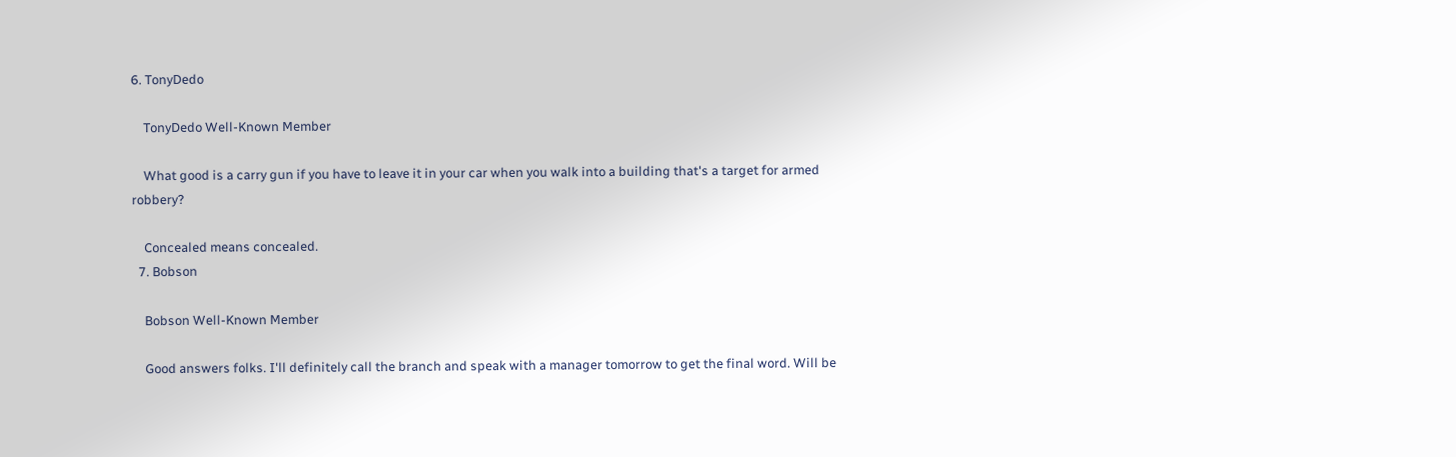6. TonyDedo

    TonyDedo Well-Known Member

    What good is a carry gun if you have to leave it in your car when you walk into a building that's a target for armed robbery?

    Concealed means concealed.
  7. Bobson

    Bobson Well-Known Member

    Good answers folks. I'll definitely call the branch and speak with a manager tomorrow to get the final word. Will be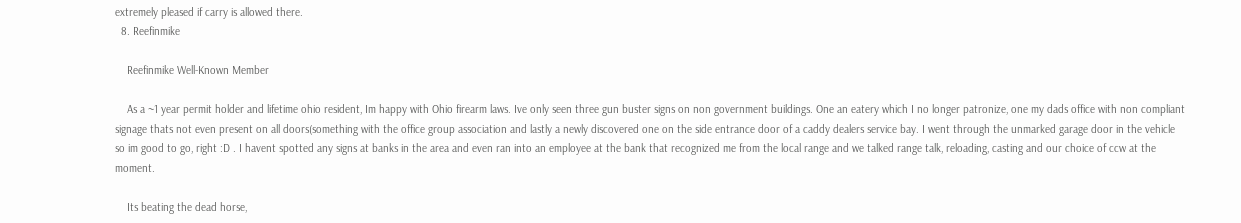extremely pleased if carry is allowed there.
  8. Reefinmike

    Reefinmike Well-Known Member

    As a ~1 year permit holder and lifetime ohio resident, Im happy with Ohio firearm laws. Ive only seen three gun buster signs on non government buildings. One an eatery which I no longer patronize, one my dads office with non compliant signage thats not even present on all doors(something with the office group association and lastly a newly discovered one on the side entrance door of a caddy dealers service bay. I went through the unmarked garage door in the vehicle so im good to go, right :D . I havent spotted any signs at banks in the area and even ran into an employee at the bank that recognized me from the local range and we talked range talk, reloading, casting and our choice of ccw at the moment.

    Its beating the dead horse,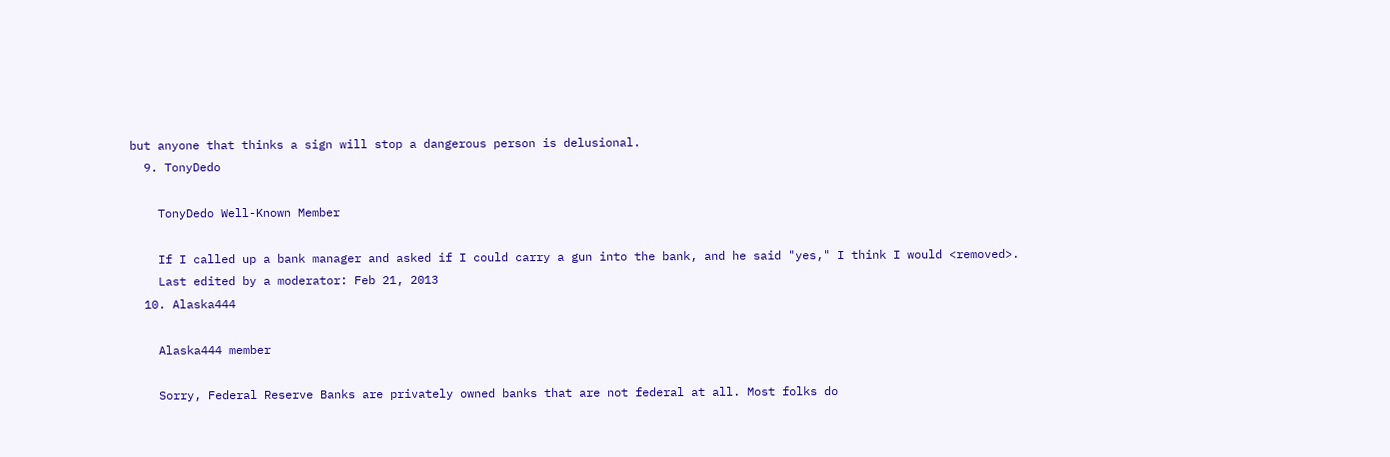but anyone that thinks a sign will stop a dangerous person is delusional.
  9. TonyDedo

    TonyDedo Well-Known Member

    If I called up a bank manager and asked if I could carry a gun into the bank, and he said "yes," I think I would <removed>.
    Last edited by a moderator: Feb 21, 2013
  10. Alaska444

    Alaska444 member

    Sorry, Federal Reserve Banks are privately owned banks that are not federal at all. Most folks do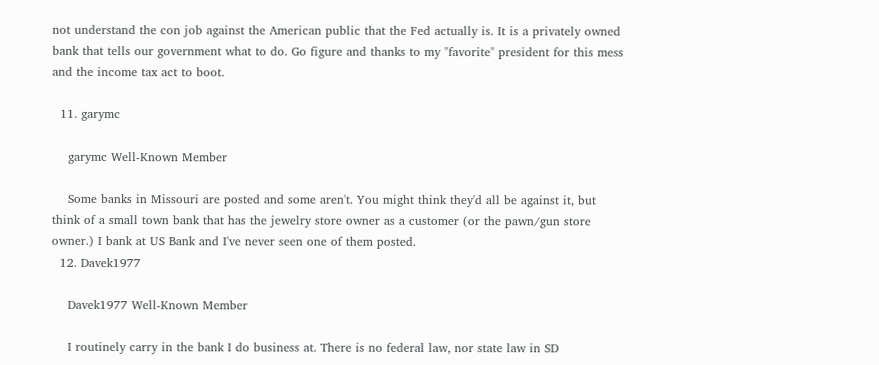not understand the con job against the American public that the Fed actually is. It is a privately owned bank that tells our government what to do. Go figure and thanks to my "favorite" president for this mess and the income tax act to boot.

  11. garymc

    garymc Well-Known Member

    Some banks in Missouri are posted and some aren't. You might think they'd all be against it, but think of a small town bank that has the jewelry store owner as a customer (or the pawn/gun store owner.) I bank at US Bank and I've never seen one of them posted.
  12. Davek1977

    Davek1977 Well-Known Member

    I routinely carry in the bank I do business at. There is no federal law, nor state law in SD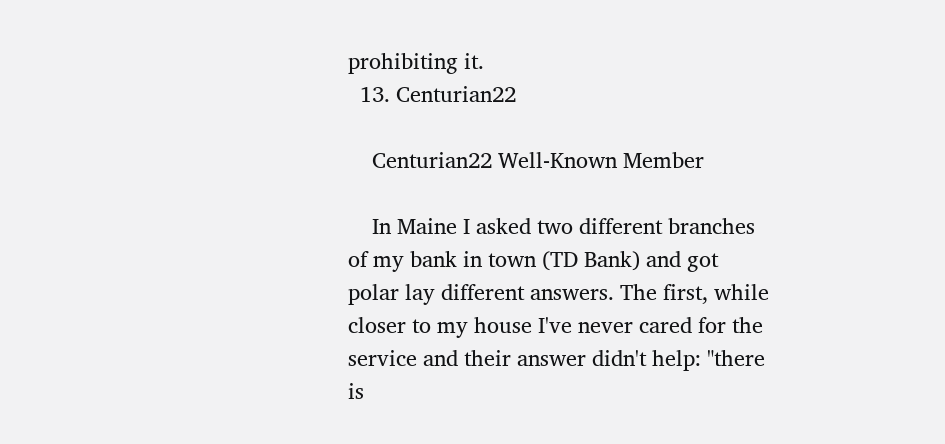prohibiting it.
  13. Centurian22

    Centurian22 Well-Known Member

    In Maine I asked two different branches of my bank in town (TD Bank) and got polar lay different answers. The first, while closer to my house I've never cared for the service and their answer didn't help: "there is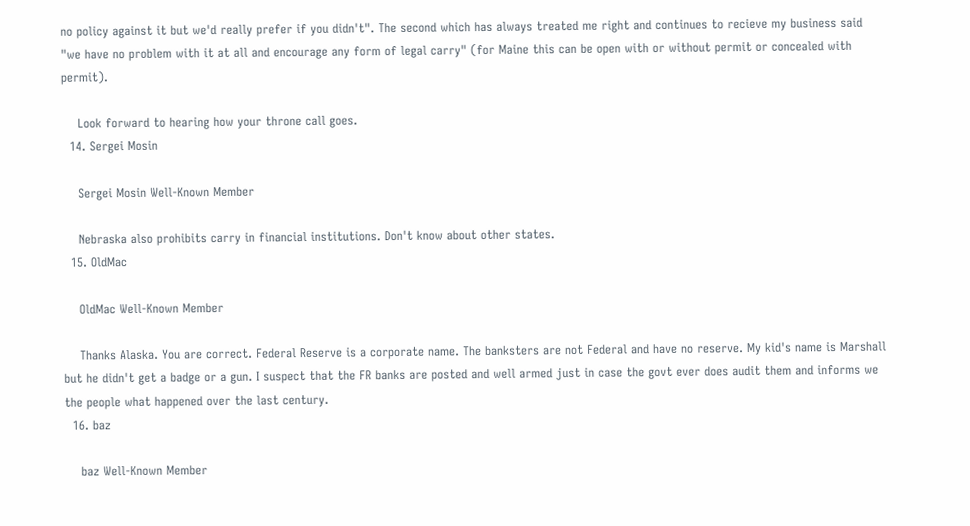no policy against it but we'd really prefer if you didn't". The second which has always treated me right and continues to recieve my business said "we have no problem with it at all and encourage any form of legal carry" (for Maine this can be open with or without permit or concealed with permit).

    Look forward to hearing how your throne call goes.
  14. Sergei Mosin

    Sergei Mosin Well-Known Member

    Nebraska also prohibits carry in financial institutions. Don't know about other states.
  15. OldMac

    OldMac Well-Known Member

    Thanks Alaska. You are correct. Federal Reserve is a corporate name. The banksters are not Federal and have no reserve. My kid's name is Marshall but he didn't get a badge or a gun. I suspect that the FR banks are posted and well armed just in case the govt ever does audit them and informs we the people what happened over the last century.
  16. baz

    baz Well-Known Member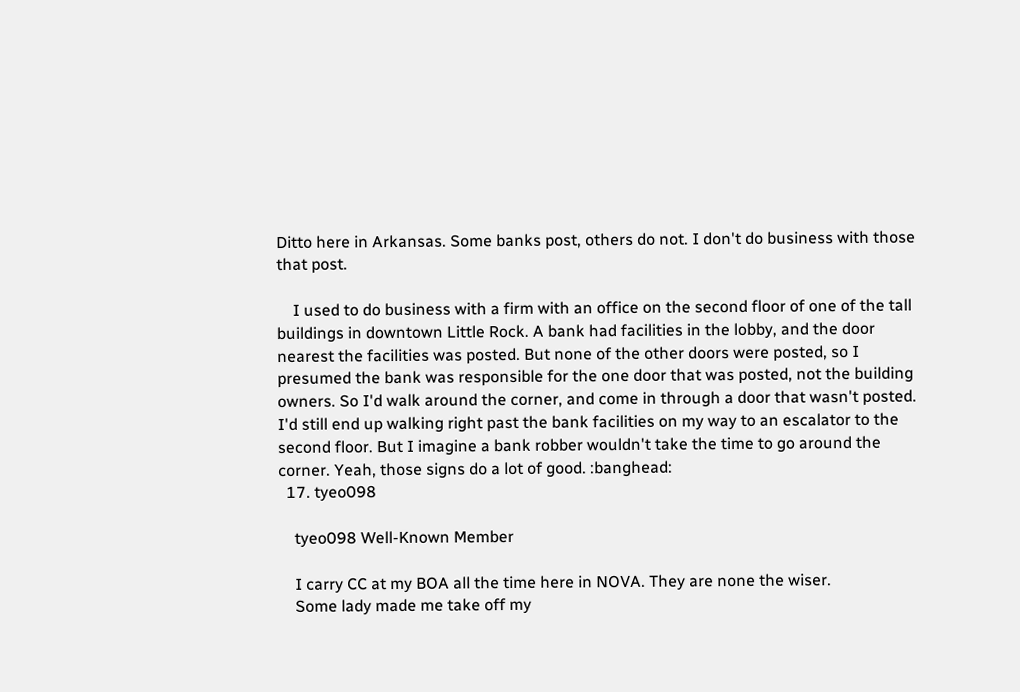Ditto here in Arkansas. Some banks post, others do not. I don't do business with those that post.

    I used to do business with a firm with an office on the second floor of one of the tall buildings in downtown Little Rock. A bank had facilities in the lobby, and the door nearest the facilities was posted. But none of the other doors were posted, so I presumed the bank was responsible for the one door that was posted, not the building owners. So I'd walk around the corner, and come in through a door that wasn't posted. I'd still end up walking right past the bank facilities on my way to an escalator to the second floor. But I imagine a bank robber wouldn't take the time to go around the corner. Yeah, those signs do a lot of good. :banghead:
  17. tyeo098

    tyeo098 Well-Known Member

    I carry CC at my BOA all the time here in NOVA. They are none the wiser.
    Some lady made me take off my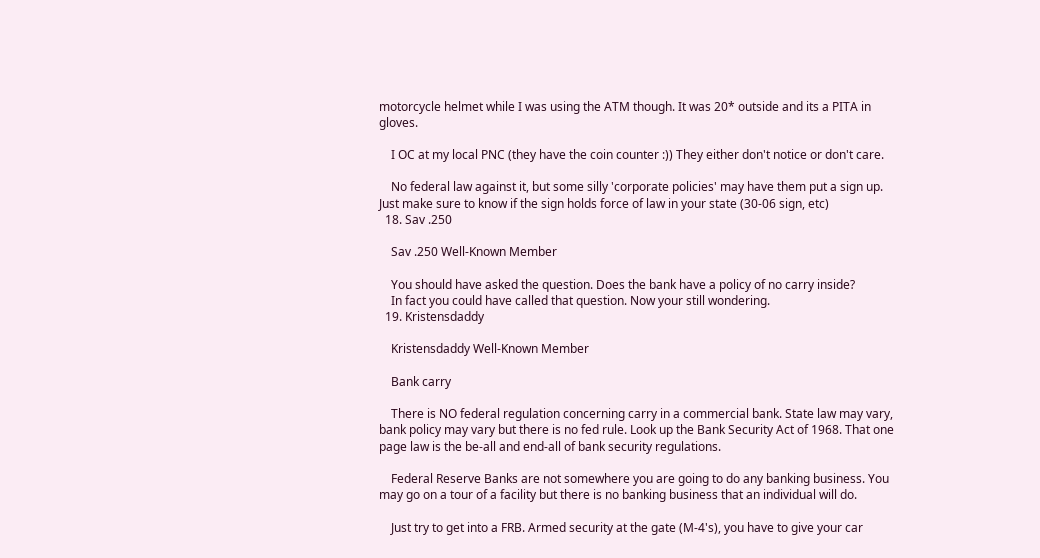motorcycle helmet while I was using the ATM though. It was 20* outside and its a PITA in gloves.

    I OC at my local PNC (they have the coin counter :)) They either don't notice or don't care.

    No federal law against it, but some silly 'corporate policies' may have them put a sign up. Just make sure to know if the sign holds force of law in your state (30-06 sign, etc)
  18. Sav .250

    Sav .250 Well-Known Member

    You should have asked the question. Does the bank have a policy of no carry inside?
    In fact you could have called that question. Now your still wondering.
  19. Kristensdaddy

    Kristensdaddy Well-Known Member

    Bank carry

    There is NO federal regulation concerning carry in a commercial bank. State law may vary, bank policy may vary but there is no fed rule. Look up the Bank Security Act of 1968. That one page law is the be-all and end-all of bank security regulations.

    Federal Reserve Banks are not somewhere you are going to do any banking business. You may go on a tour of a facility but there is no banking business that an individual will do.

    Just try to get into a FRB. Armed security at the gate (M-4's), you have to give your car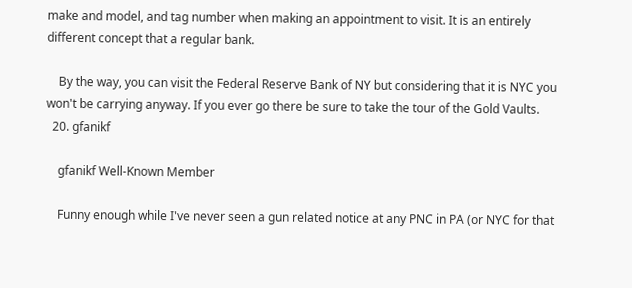make and model, and tag number when making an appointment to visit. It is an entirely different concept that a regular bank.

    By the way, you can visit the Federal Reserve Bank of NY but considering that it is NYC you won't be carrying anyway. If you ever go there be sure to take the tour of the Gold Vaults.
  20. gfanikf

    gfanikf Well-Known Member

    Funny enough while I've never seen a gun related notice at any PNC in PA (or NYC for that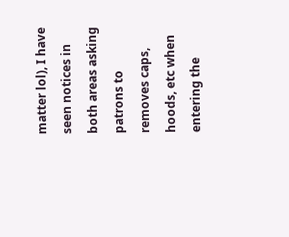matter lol), I have seen notices in both areas asking patrons to removes caps, hoods, etc when entering the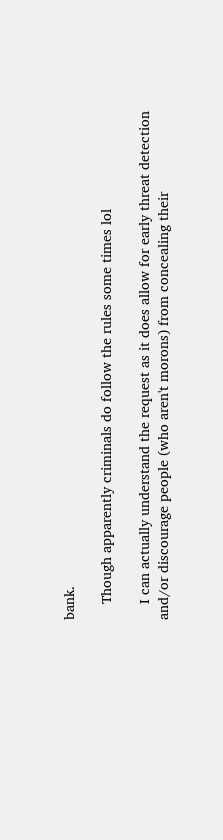bank.

    Though apparently criminals do follow the rules some times lol

    I can actually understand the request as it does allow for early threat detection and/or discourage people (who aren't morons) from concealing their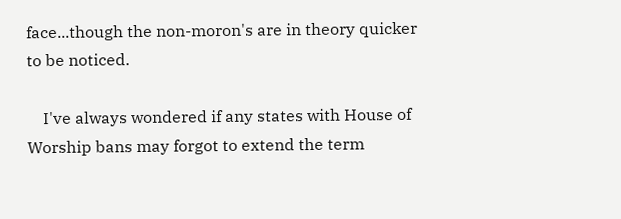face...though the non-moron's are in theory quicker to be noticed.

    I've always wondered if any states with House of Worship bans may forgot to extend the term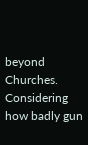beyond Churches. Considering how badly gun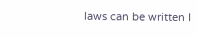laws can be written I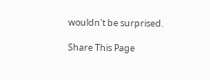wouldn't be surprised.

Share This Page